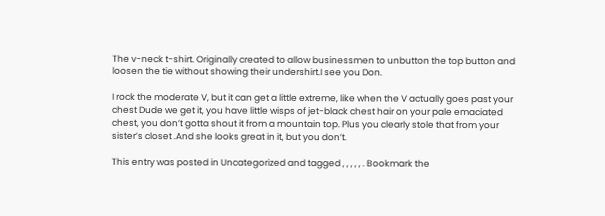The v-neck t-shirt. Originally created to allow businessmen to unbutton the top button and loosen the tie without showing their undershirt.I see you Don.

I rock the moderate V, but it can get a little extreme, like when the V actually goes past your chest Dude we get it, you have little wisps of jet-black chest hair on your pale emaciated chest, you don’t gotta shout it from a mountain top. Plus you clearly stole that from your sister’s closet .And she looks great in it, but you don’t.

This entry was posted in Uncategorized and tagged , , , , , . Bookmark the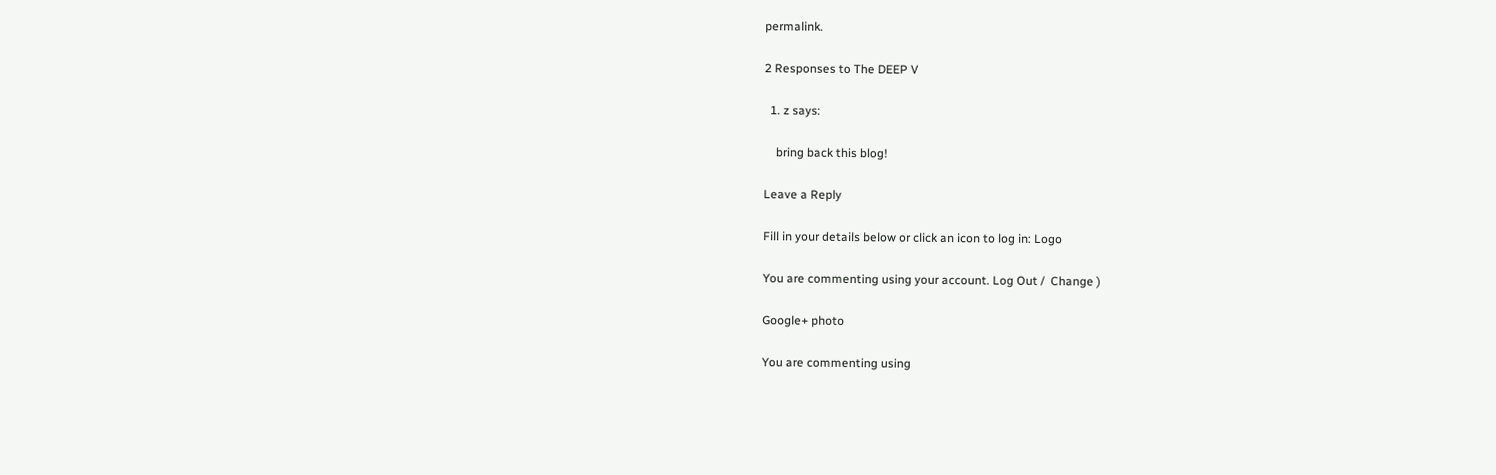permalink.

2 Responses to The DEEP V

  1. z says:

    bring back this blog!

Leave a Reply

Fill in your details below or click an icon to log in: Logo

You are commenting using your account. Log Out /  Change )

Google+ photo

You are commenting using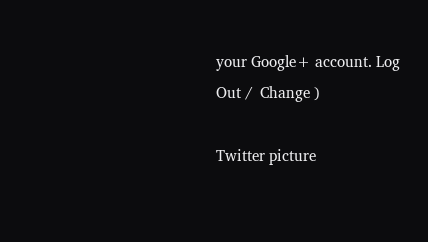your Google+ account. Log Out /  Change )

Twitter picture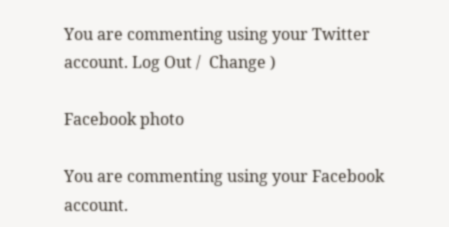You are commenting using your Twitter account. Log Out /  Change )

Facebook photo

You are commenting using your Facebook account.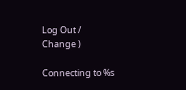Log Out /  Change )

Connecting to %s